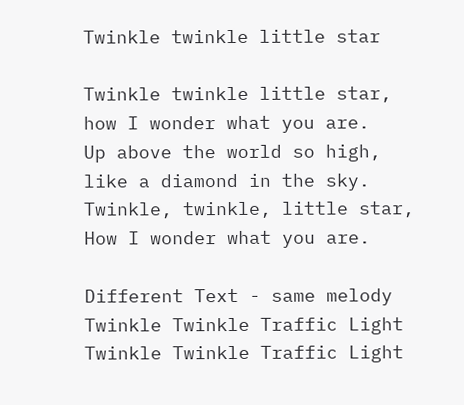Twinkle twinkle little star

Twinkle twinkle little star,
how I wonder what you are.
Up above the world so high,
like a diamond in the sky.
Twinkle, twinkle, little star,
How I wonder what you are.

Different Text - same melody
Twinkle Twinkle Traffic Light
Twinkle Twinkle Traffic Light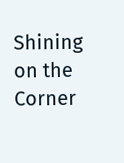Shining on the Corner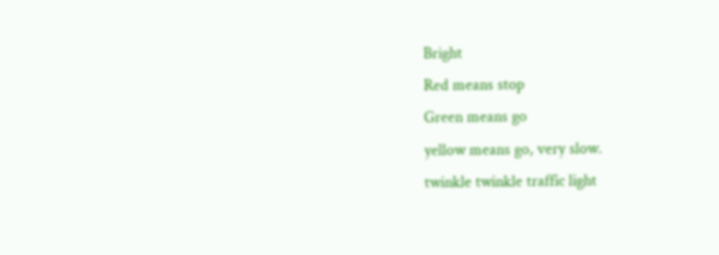Bright
Red means stop
Green means go
yellow means go, very slow.
twinkle twinkle traffic light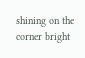shining on the corner bright